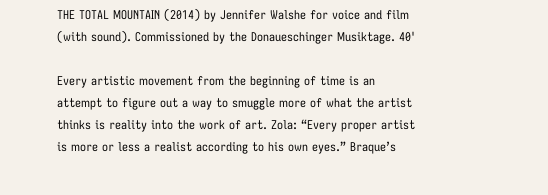THE TOTAL MOUNTAIN (2014) by Jennifer Walshe for voice and film (with sound). Commissioned by the Donaueschinger Musiktage. 40'

Every artistic movement from the beginning of time is an attempt to figure out a way to smuggle more of what the artist thinks is reality into the work of art. Zola: “Every proper artist is more or less a realist according to his own eyes.” Braque’s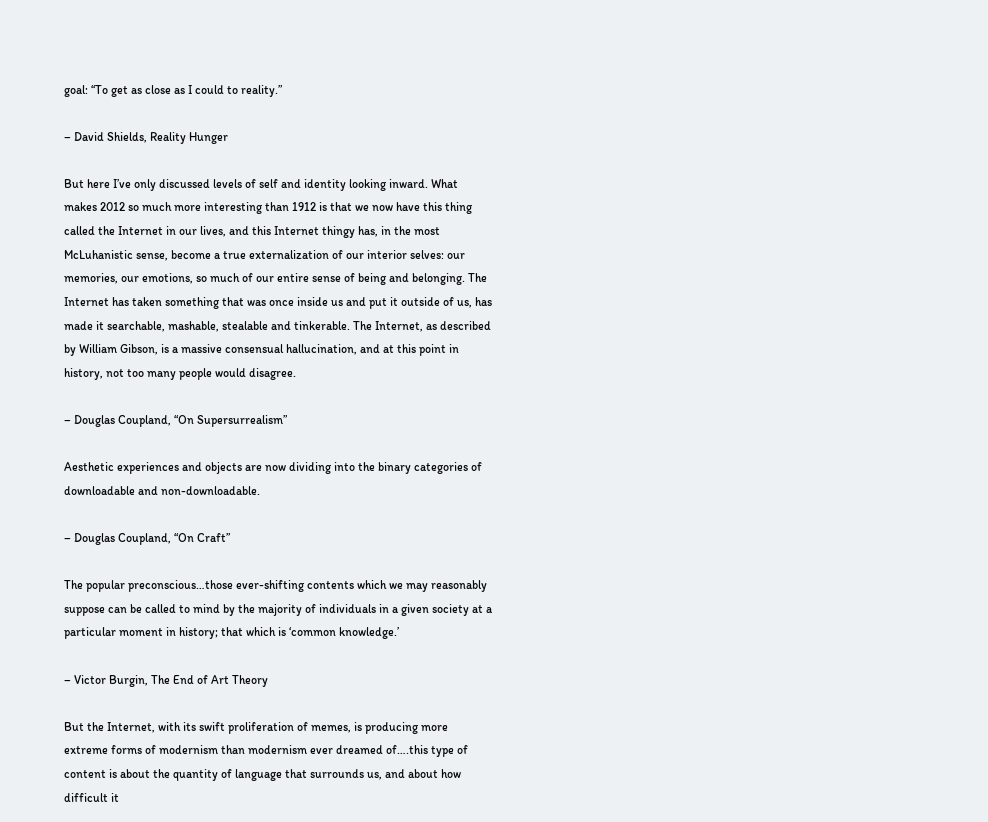goal: “To get as close as I could to reality.”

– David Shields, Reality Hunger

But here I’ve only discussed levels of self and identity looking inward. What makes 2012 so much more interesting than 1912 is that we now have this thing called the Internet in our lives, and this Internet thingy has, in the most McLuhanistic sense, become a true externalization of our interior selves: our memories, our emotions, so much of our entire sense of being and belonging. The Internet has taken something that was once inside us and put it outside of us, has made it searchable, mashable, stealable and tinkerable. The Internet, as described by William Gibson, is a massive consensual hallucination, and at this point in history, not too many people would disagree.

– Douglas Coupland, “On Supersurrealism”

Aesthetic experiences and objects are now dividing into the binary categories of downloadable and non-downloadable.

– Douglas Coupland, “On Craft”

The popular preconscious…those ever-shifting contents which we may reasonably suppose can be called to mind by the majority of individuals in a given society at a particular moment in history; that which is ‘common knowledge.’

– Victor Burgin, The End of Art Theory

But the Internet, with its swift proliferation of memes, is producing more extreme forms of modernism than modernism ever dreamed of….this type of content is about the quantity of language that surrounds us, and about how difficult it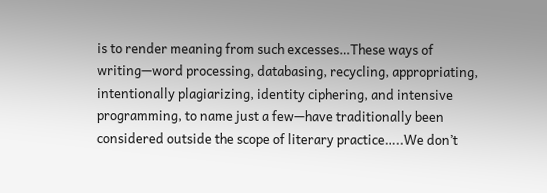is to render meaning from such excesses…These ways of writing—word processing, databasing, recycling, appropriating, intentionally plagiarizing, identity ciphering, and intensive programming, to name just a few—have traditionally been considered outside the scope of literary practice…..We don’t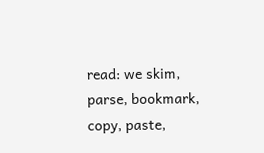read: we skim, parse, bookmark, copy, paste,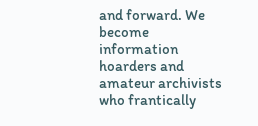and forward. We become information hoarders and amateur archivists who frantically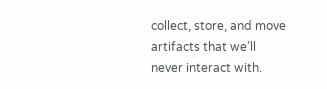collect, store, and move artifacts that we’ll never interact with.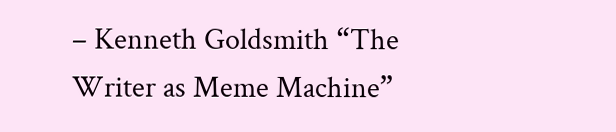– Kenneth Goldsmith “The Writer as Meme Machine”